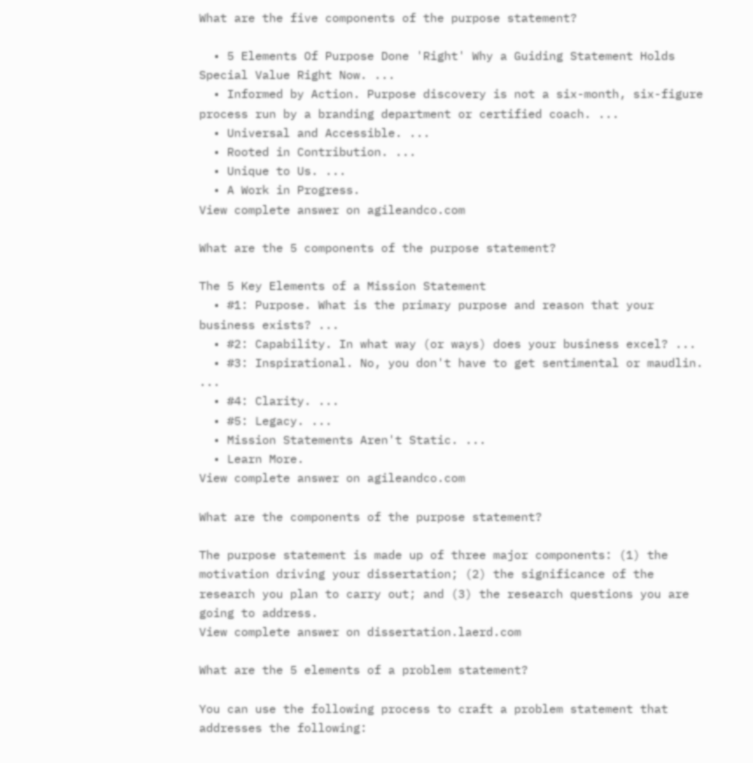What are the five components of the purpose statement?

  • 5 Elements Of Purpose Done 'Right' Why a Guiding Statement Holds Special Value Right Now. ...
  • Informed by Action. Purpose discovery is not a six-month, six-figure process run by a branding department or certified coach. ...
  • Universal and Accessible. ...
  • Rooted in Contribution. ...
  • Unique to Us. ...
  • A Work in Progress.
View complete answer on agileandco.com

What are the 5 components of the purpose statement?

The 5 Key Elements of a Mission Statement
  • #1: Purpose. What is the primary purpose and reason that your business exists? ...
  • #2: Capability. In what way (or ways) does your business excel? ...
  • #3: Inspirational. No, you don't have to get sentimental or maudlin. ...
  • #4: Clarity. ...
  • #5: Legacy. ...
  • Mission Statements Aren't Static. ...
  • Learn More.
View complete answer on agileandco.com

What are the components of the purpose statement?

The purpose statement is made up of three major components: (1) the motivation driving your dissertation; (2) the significance of the research you plan to carry out; and (3) the research questions you are going to address.
View complete answer on dissertation.laerd.com

What are the 5 elements of a problem statement?

You can use the following process to craft a problem statement that addresses the following: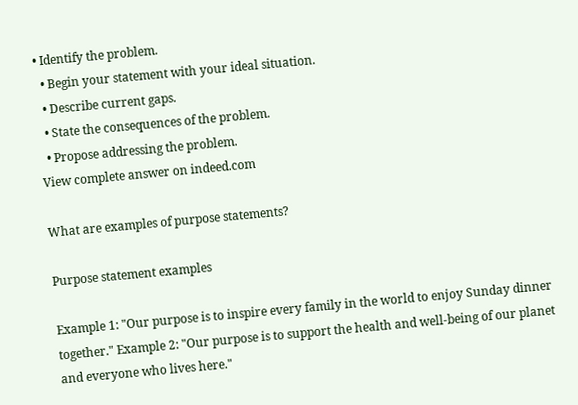• Identify the problem.
  • Begin your statement with your ideal situation.
  • Describe current gaps.
  • State the consequences of the problem.
  • Propose addressing the problem.
View complete answer on indeed.com

What are examples of purpose statements?

Purpose statement examples

Example 1: "Our purpose is to inspire every family in the world to enjoy Sunday dinner together." Example 2: "Our purpose is to support the health and well-being of our planet and everyone who lives here."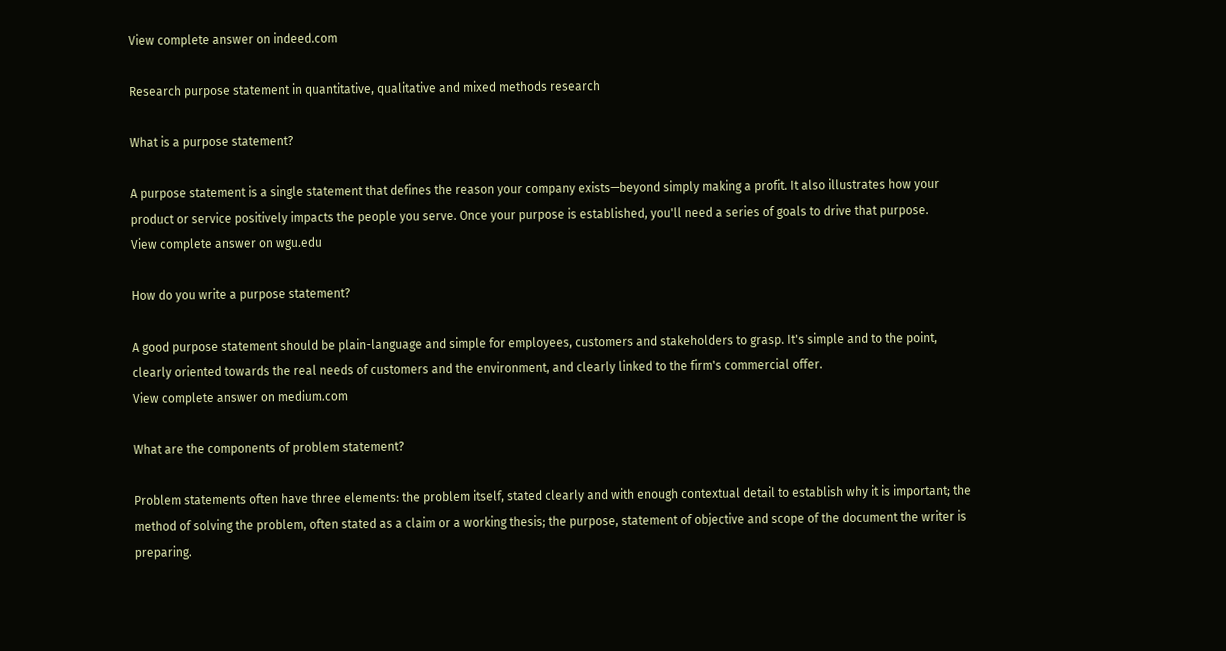View complete answer on indeed.com

Research purpose statement in quantitative, qualitative and mixed methods research

What is a purpose statement?

A purpose statement is a single statement that defines the reason your company exists—beyond simply making a profit. It also illustrates how your product or service positively impacts the people you serve. Once your purpose is established, you'll need a series of goals to drive that purpose.
View complete answer on wgu.edu

How do you write a purpose statement?

A good purpose statement should be plain-language and simple for employees, customers and stakeholders to grasp. It's simple and to the point, clearly oriented towards the real needs of customers and the environment, and clearly linked to the firm's commercial offer.
View complete answer on medium.com

What are the components of problem statement?

Problem statements often have three elements: the problem itself, stated clearly and with enough contextual detail to establish why it is important; the method of solving the problem, often stated as a claim or a working thesis; the purpose, statement of objective and scope of the document the writer is preparing.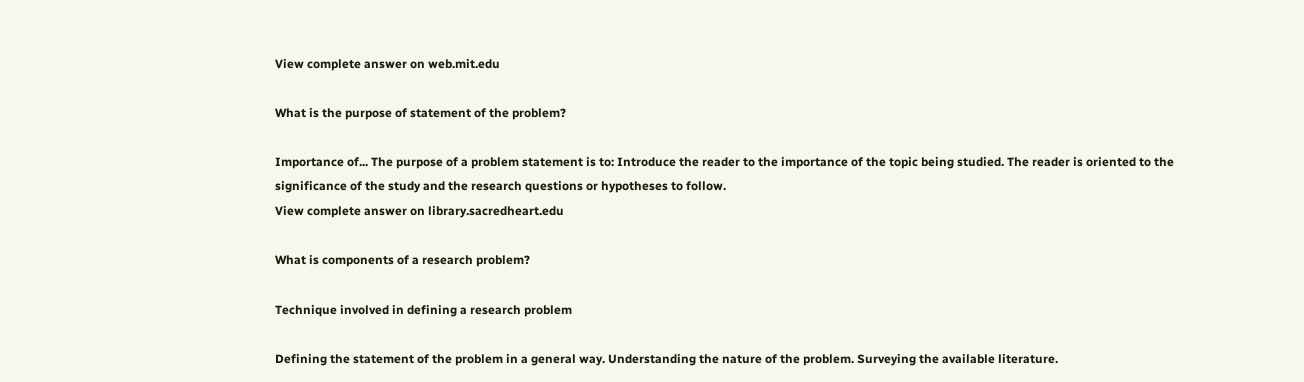View complete answer on web.mit.edu

What is the purpose of statement of the problem?

Importance of... The purpose of a problem statement is to: Introduce the reader to the importance of the topic being studied. The reader is oriented to the significance of the study and the research questions or hypotheses to follow.
View complete answer on library.sacredheart.edu

What is components of a research problem?

Technique involved in defining a research problem

Defining the statement of the problem in a general way. Understanding the nature of the problem. Surveying the available literature.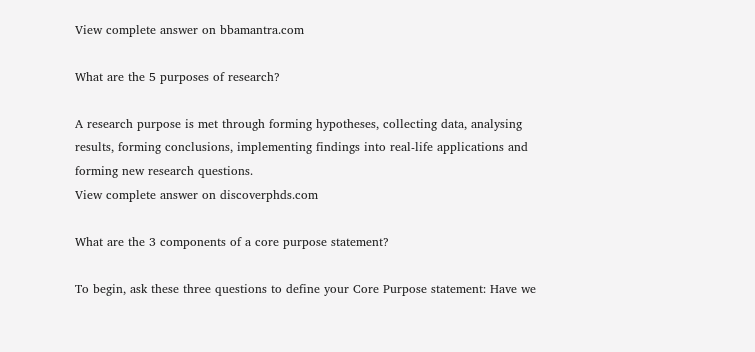View complete answer on bbamantra.com

What are the 5 purposes of research?

A research purpose is met through forming hypotheses, collecting data, analysing results, forming conclusions, implementing findings into real-life applications and forming new research questions.
View complete answer on discoverphds.com

What are the 3 components of a core purpose statement?

To begin, ask these three questions to define your Core Purpose statement: Have we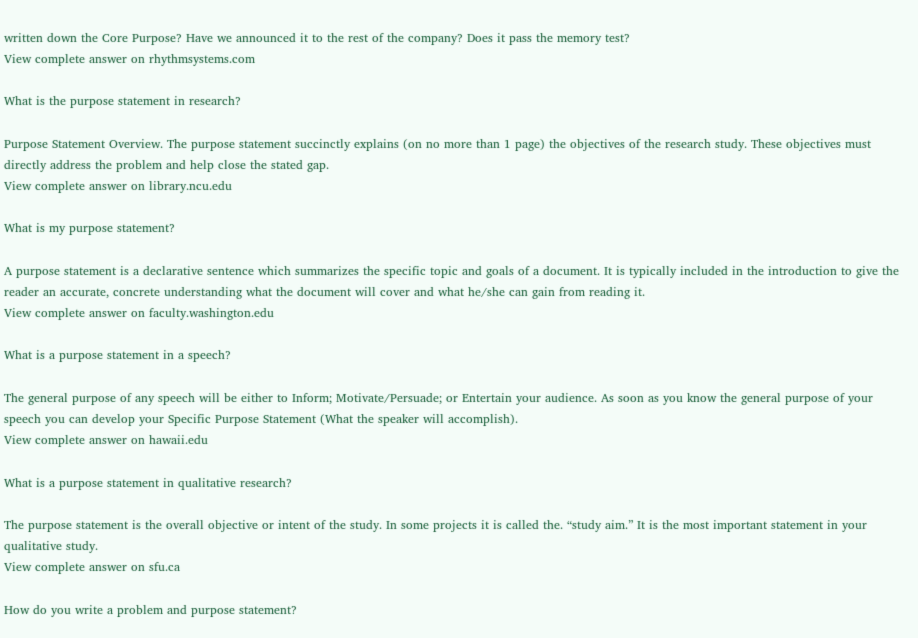written down the Core Purpose? Have we announced it to the rest of the company? Does it pass the memory test?
View complete answer on rhythmsystems.com

What is the purpose statement in research?

Purpose Statement Overview. The purpose statement succinctly explains (on no more than 1 page) the objectives of the research study. These objectives must directly address the problem and help close the stated gap.
View complete answer on library.ncu.edu

What is my purpose statement?

A purpose statement is a declarative sentence which summarizes the specific topic and goals of a document. It is typically included in the introduction to give the reader an accurate, concrete understanding what the document will cover and what he/she can gain from reading it.
View complete answer on faculty.washington.edu

What is a purpose statement in a speech?

The general purpose of any speech will be either to Inform; Motivate/Persuade; or Entertain your audience. As soon as you know the general purpose of your speech you can develop your Specific Purpose Statement (What the speaker will accomplish).
View complete answer on hawaii.edu

What is a purpose statement in qualitative research?

The purpose statement is the overall objective or intent of the study. In some projects it is called the. “study aim.” It is the most important statement in your qualitative study.
View complete answer on sfu.ca

How do you write a problem and purpose statement?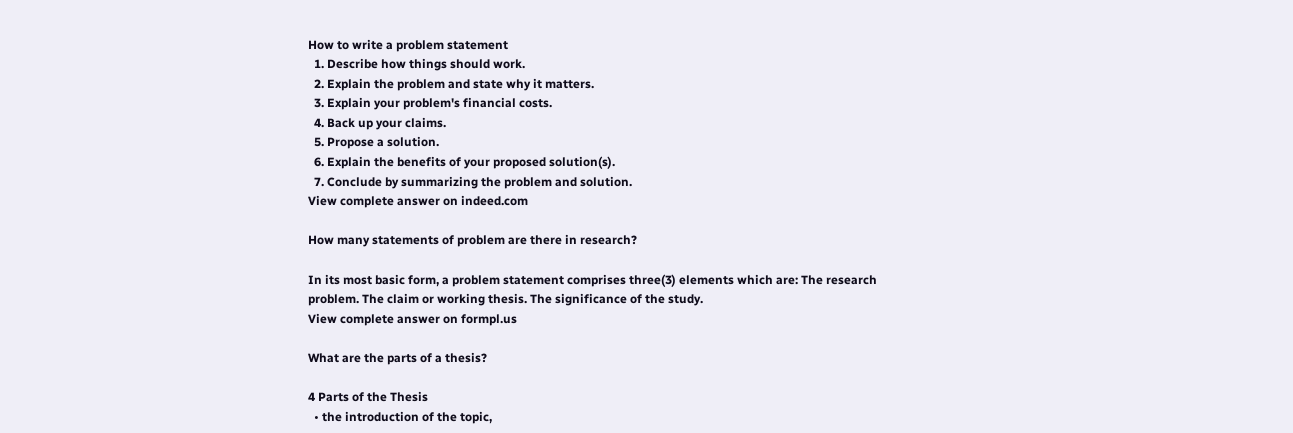How to write a problem statement
  1. Describe how things should work.
  2. Explain the problem and state why it matters.
  3. Explain your problem's financial costs.
  4. Back up your claims.
  5. Propose a solution.
  6. Explain the benefits of your proposed solution(s).
  7. Conclude by summarizing the problem and solution.
View complete answer on indeed.com

How many statements of problem are there in research?

In its most basic form, a problem statement comprises three(3) elements which are: The research problem. The claim or working thesis. The significance of the study.
View complete answer on formpl.us

What are the parts of a thesis?

4 Parts of the Thesis
  • the introduction of the topic,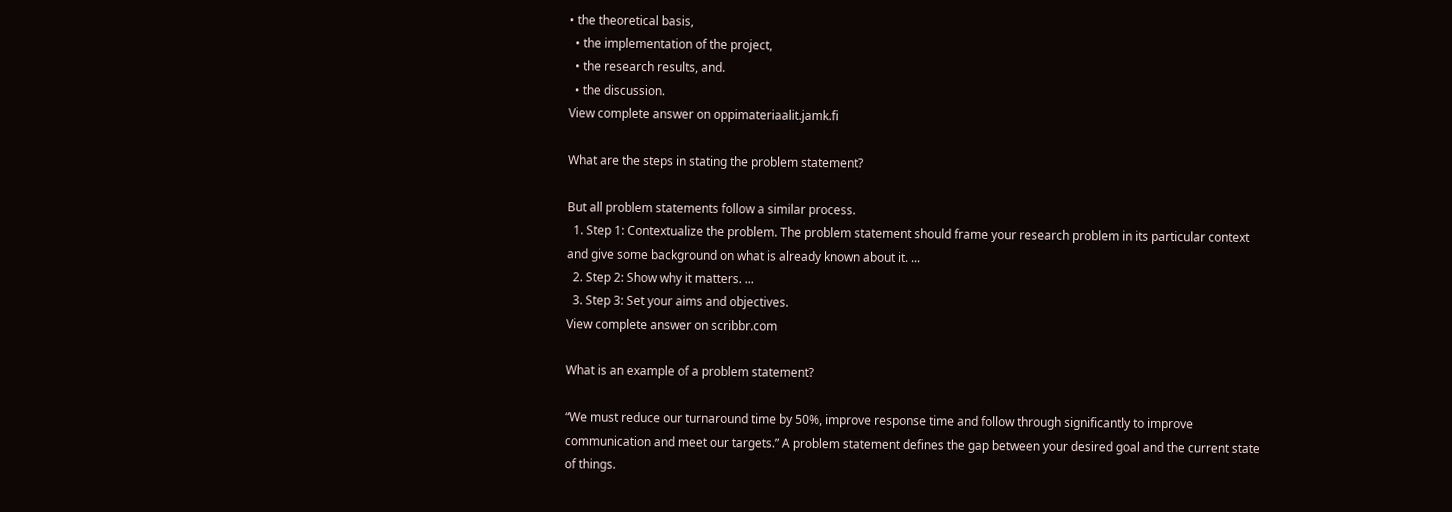• the theoretical basis,
  • the implementation of the project,
  • the research results, and.
  • the discussion.
View complete answer on oppimateriaalit.jamk.fi

What are the steps in stating the problem statement?

But all problem statements follow a similar process.
  1. Step 1: Contextualize the problem. The problem statement should frame your research problem in its particular context and give some background on what is already known about it. ...
  2. Step 2: Show why it matters. ...
  3. Step 3: Set your aims and objectives.
View complete answer on scribbr.com

What is an example of a problem statement?

“We must reduce our turnaround time by 50%, improve response time and follow through significantly to improve communication and meet our targets.” A problem statement defines the gap between your desired goal and the current state of things.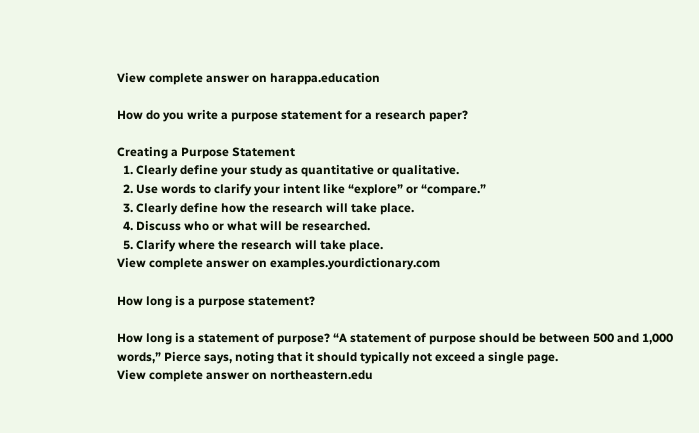View complete answer on harappa.education

How do you write a purpose statement for a research paper?

Creating a Purpose Statement
  1. Clearly define your study as quantitative or qualitative.
  2. Use words to clarify your intent like “explore” or “compare.”
  3. Clearly define how the research will take place.
  4. Discuss who or what will be researched.
  5. Clarify where the research will take place.
View complete answer on examples.yourdictionary.com

How long is a purpose statement?

How long is a statement of purpose? “A statement of purpose should be between 500 and 1,000 words,” Pierce says, noting that it should typically not exceed a single page.
View complete answer on northeastern.edu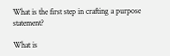What is the first step in crafting a purpose statement?

What is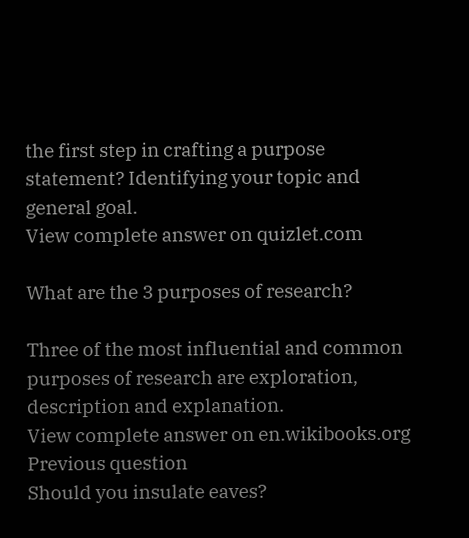the first step in crafting a purpose statement? Identifying your topic and general goal.
View complete answer on quizlet.com

What are the 3 purposes of research?

Three of the most influential and common purposes of research are exploration, description and explanation.
View complete answer on en.wikibooks.org
Previous question
Should you insulate eaves?